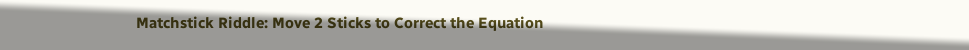Matchstick Riddle: Move 2 Sticks to Correct the Equation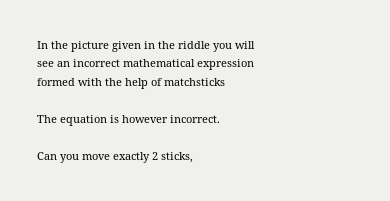In the picture given in the riddle you will see an incorrect mathematical expression formed with the help of matchsticks

The equation is however incorrect.

Can you move exactly 2 sticks,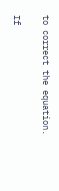to correct the equation.

If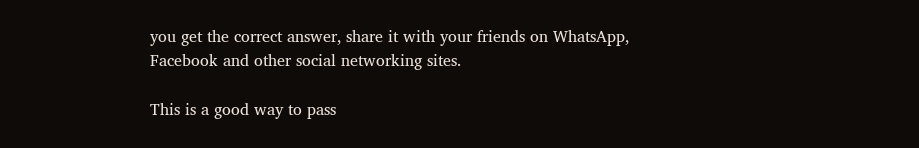you get the correct answer, share it with your friends on WhatsApp, Facebook and other social networking sites.

This is a good way to pass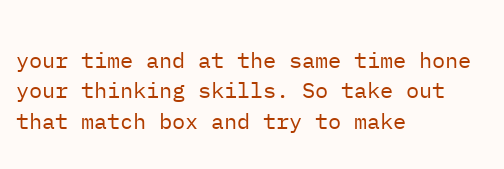your time and at the same time hone your thinking skills. So take out that match box and try to make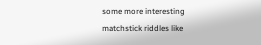some more interesting matchstick riddles like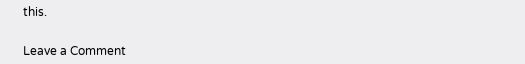this.


Leave a Comment